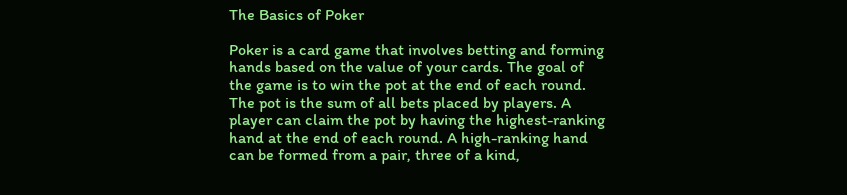The Basics of Poker

Poker is a card game that involves betting and forming hands based on the value of your cards. The goal of the game is to win the pot at the end of each round. The pot is the sum of all bets placed by players. A player can claim the pot by having the highest-ranking hand at the end of each round. A high-ranking hand can be formed from a pair, three of a kind,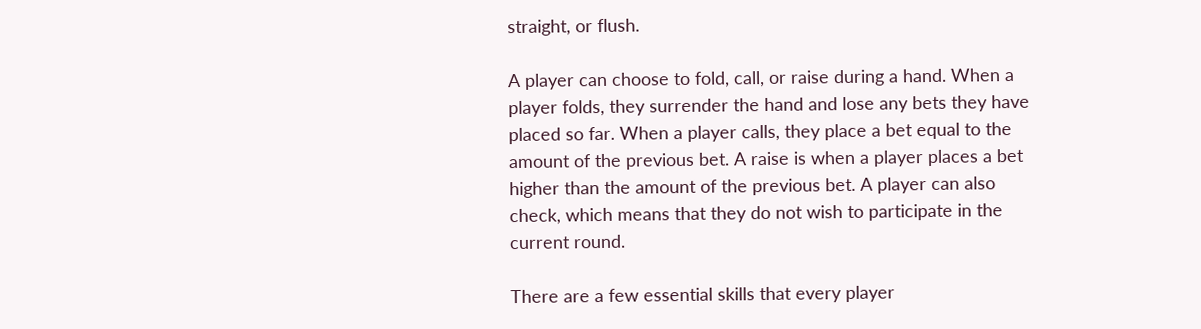straight, or flush.

A player can choose to fold, call, or raise during a hand. When a player folds, they surrender the hand and lose any bets they have placed so far. When a player calls, they place a bet equal to the amount of the previous bet. A raise is when a player places a bet higher than the amount of the previous bet. A player can also check, which means that they do not wish to participate in the current round.

There are a few essential skills that every player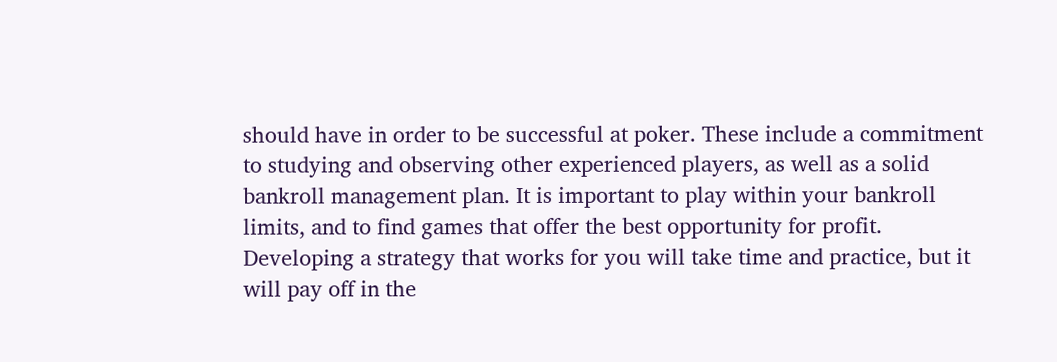should have in order to be successful at poker. These include a commitment to studying and observing other experienced players, as well as a solid bankroll management plan. It is important to play within your bankroll limits, and to find games that offer the best opportunity for profit. Developing a strategy that works for you will take time and practice, but it will pay off in the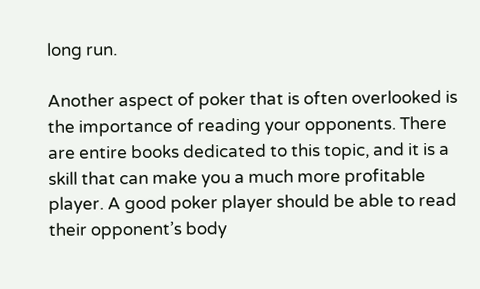long run.

Another aspect of poker that is often overlooked is the importance of reading your opponents. There are entire books dedicated to this topic, and it is a skill that can make you a much more profitable player. A good poker player should be able to read their opponent’s body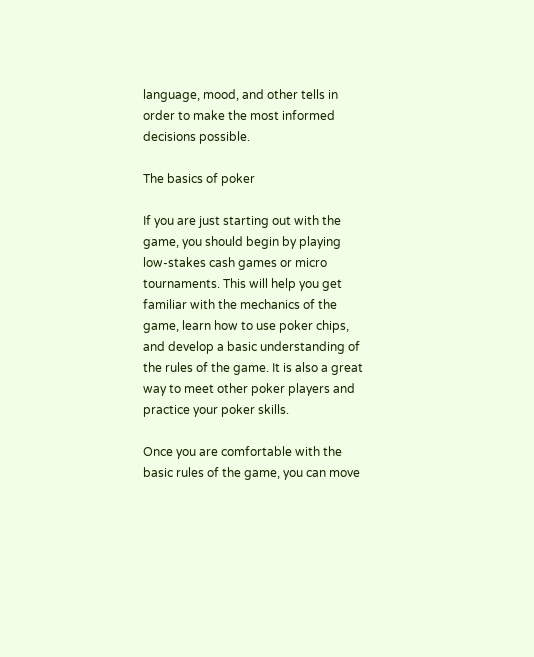language, mood, and other tells in order to make the most informed decisions possible.

The basics of poker

If you are just starting out with the game, you should begin by playing low-stakes cash games or micro tournaments. This will help you get familiar with the mechanics of the game, learn how to use poker chips, and develop a basic understanding of the rules of the game. It is also a great way to meet other poker players and practice your poker skills.

Once you are comfortable with the basic rules of the game, you can move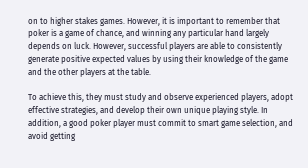on to higher stakes games. However, it is important to remember that poker is a game of chance, and winning any particular hand largely depends on luck. However, successful players are able to consistently generate positive expected values by using their knowledge of the game and the other players at the table.

To achieve this, they must study and observe experienced players, adopt effective strategies, and develop their own unique playing style. In addition, a good poker player must commit to smart game selection, and avoid getting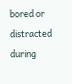bored or distracted during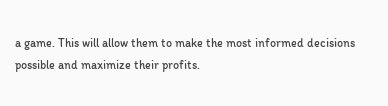a game. This will allow them to make the most informed decisions possible and maximize their profits.